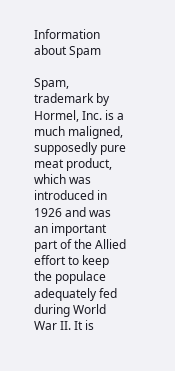Information about Spam

Spam, trademark by Hormel, Inc. is a much maligned, supposedly pure meat product, which was introduced in 1926 and was an important part of the Allied effort to keep the populace adequately fed during World War II. It is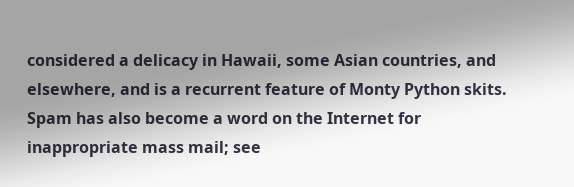considered a delicacy in Hawaii, some Asian countries, and elsewhere, and is a recurrent feature of Monty Python skits. Spam has also become a word on the Internet for inappropriate mass mail; see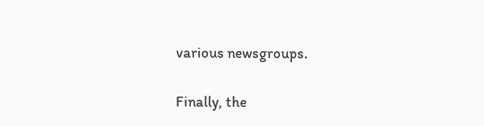various newsgroups.

Finally, the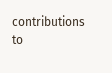contributions to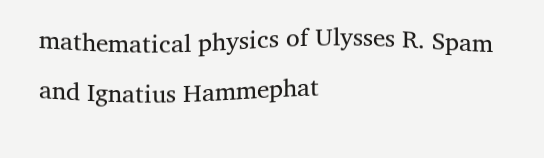mathematical physics of Ulysses R. Spam and Ignatius Hammephat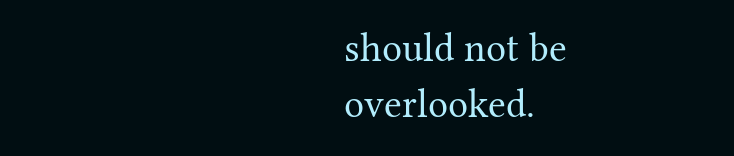should not be overlooked.